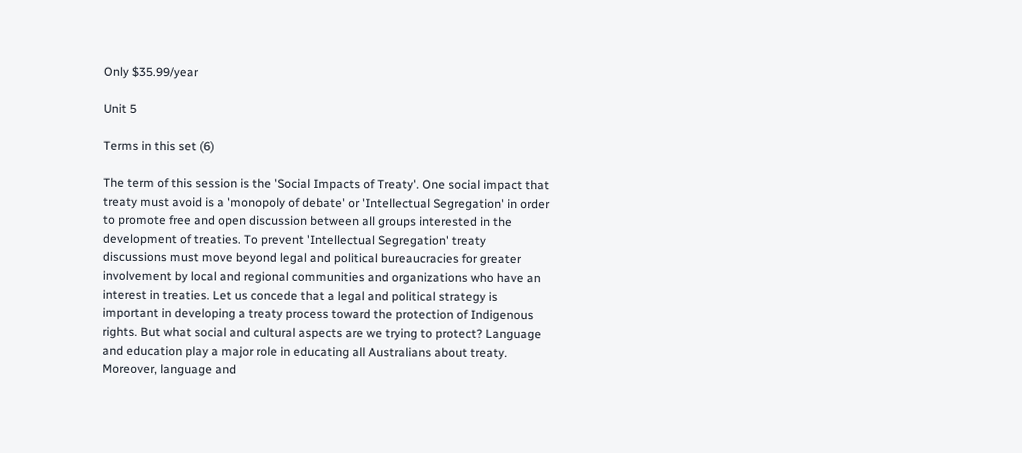Only $35.99/year

Unit 5

Terms in this set (6)

The term of this session is the 'Social Impacts of Treaty'. One social impact that treaty must avoid is a 'monopoly of debate' or 'Intellectual Segregation' in order to promote free and open discussion between all groups interested in the development of treaties. To prevent 'Intellectual Segregation' treaty discussions must move beyond legal and political bureaucracies for greater involvement by local and regional communities and organizations who have an interest in treaties. Let us concede that a legal and political strategy is important in developing a treaty process toward the protection of Indigenous rights. But what social and cultural aspects are we trying to protect? Language and education play a major role in educating all Australians about treaty. Moreover, language and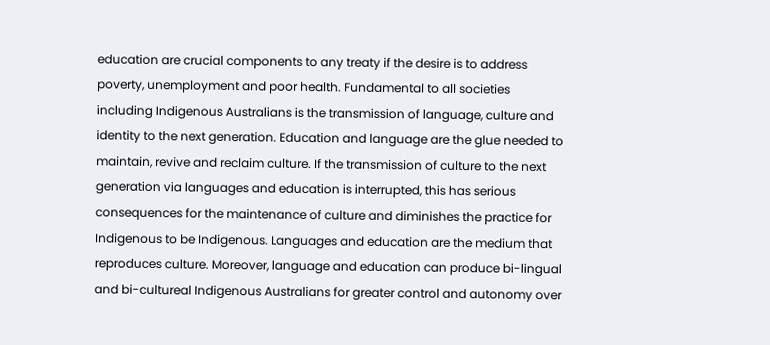education are crucial components to any treaty if the desire is to address poverty, unemployment and poor health. Fundamental to all societies including Indigenous Australians is the transmission of language, culture and identity to the next generation. Education and language are the glue needed to maintain, revive and reclaim culture. If the transmission of culture to the next generation via languages and education is interrupted, this has serious consequences for the maintenance of culture and diminishes the practice for Indigenous to be Indigenous. Languages and education are the medium that reproduces culture. Moreover, language and education can produce bi-lingual and bi-cultureal Indigenous Australians for greater control and autonomy over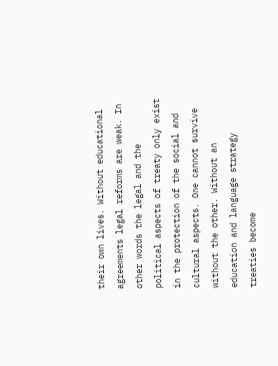their own lives. Without educational agreements legal reforms are weak. In other words the legal and the political aspects of treaty only exist in the protection of the social and cultural aspects. One cannot survive without the other. Without an education and language strategy treaties become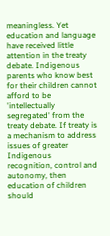meaningless. Yet education and language have received little attention in the treaty debate. Indigenous parents who know best for their children cannot afford to be 'intellectually segregated' from the treaty debate. If treaty is a mechanism to address issues of greater Indigenous recognition, control and autonomy, then education of children should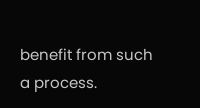benefit from such a process.